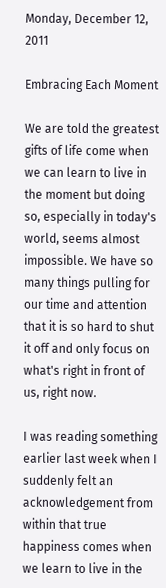Monday, December 12, 2011

Embracing Each Moment

We are told the greatest gifts of life come when we can learn to live in the moment but doing so, especially in today's world, seems almost impossible. We have so many things pulling for our time and attention that it is so hard to shut it off and only focus on what's right in front of us, right now.

I was reading something earlier last week when I suddenly felt an acknowledgement from within that true happiness comes when we learn to live in the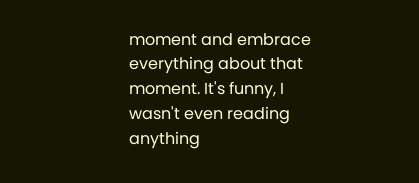moment and embrace everything about that moment. It's funny, I wasn't even reading anything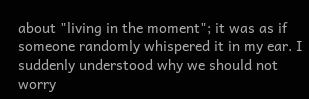about "living in the moment"; it was as if someone randomly whispered it in my ear. I suddenly understood why we should not worry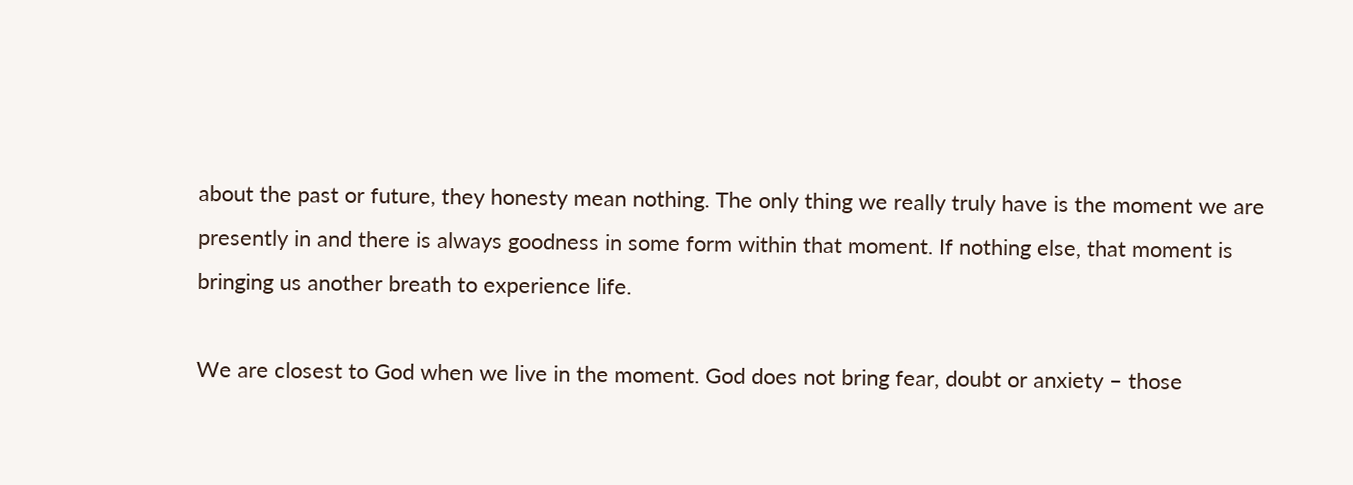about the past or future, they honesty mean nothing. The only thing we really truly have is the moment we are presently in and there is always goodness in some form within that moment. If nothing else, that moment is bringing us another breath to experience life.

We are closest to God when we live in the moment. God does not bring fear, doubt or anxiety – those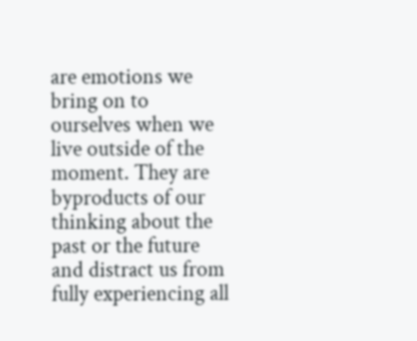are emotions we bring on to ourselves when we live outside of the moment. They are byproducts of our thinking about the past or the future and distract us from fully experiencing all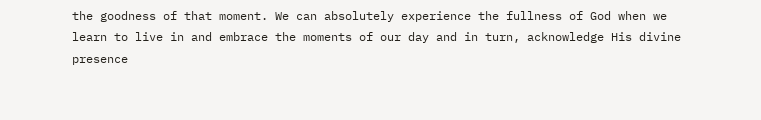the goodness of that moment. We can absolutely experience the fullness of God when we learn to live in and embrace the moments of our day and in turn, acknowledge His divine presence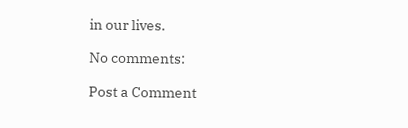in our lives.

No comments:

Post a Comment